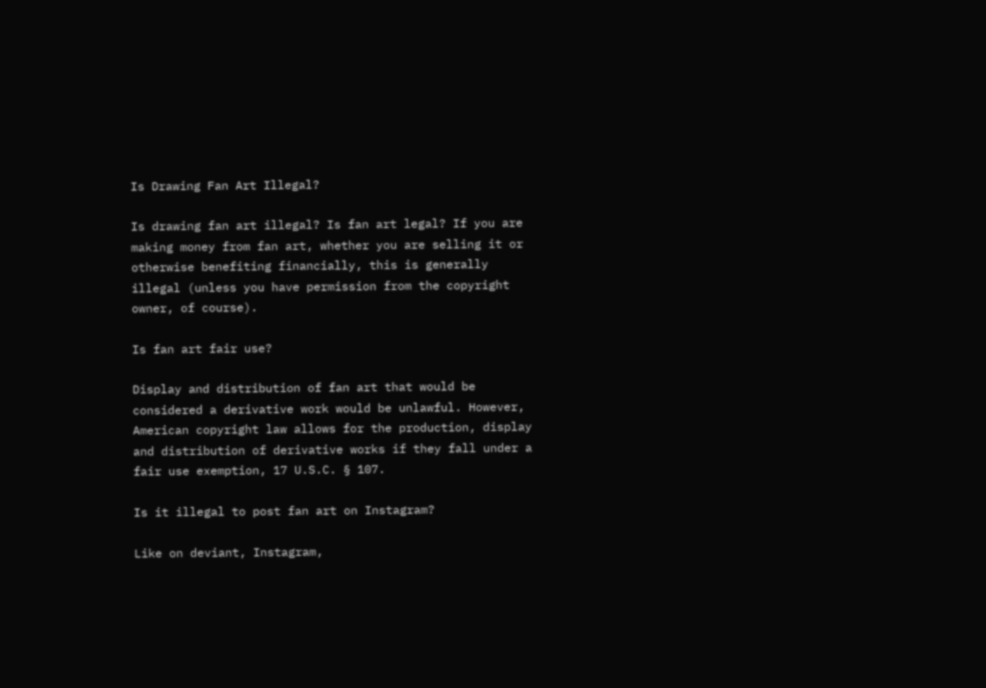Is Drawing Fan Art Illegal?

Is drawing fan art illegal? Is fan art legal? If you are making money from fan art, whether you are selling it or otherwise benefiting financially, this is generally illegal (unless you have permission from the copyright owner, of course).

Is fan art fair use?

Display and distribution of fan art that would be considered a derivative work would be unlawful. However, American copyright law allows for the production, display and distribution of derivative works if they fall under a fair use exemption, 17 U.S.C. § 107.

Is it illegal to post fan art on Instagram?

Like on deviant, Instagram,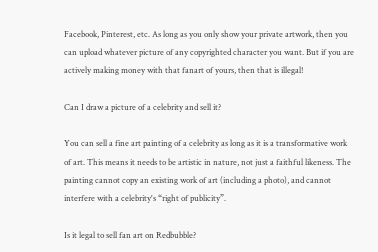Facebook, Pinterest, etc. As long as you only show your private artwork, then you can upload whatever picture of any copyrighted character you want. But if you are actively making money with that fanart of yours, then that is illegal!

Can I draw a picture of a celebrity and sell it?

You can sell a fine art painting of a celebrity as long as it is a transformative work of art. This means it needs to be artistic in nature, not just a faithful likeness. The painting cannot copy an existing work of art (including a photo), and cannot interfere with a celebrity's “right of publicity”.

Is it legal to sell fan art on Redbubble?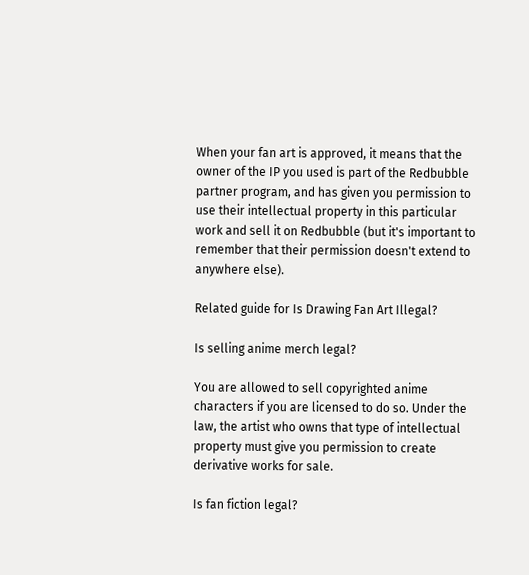When your fan art is approved, it means that the owner of the IP you used is part of the Redbubble partner program, and has given you permission to use their intellectual property in this particular work and sell it on Redbubble (but it's important to remember that their permission doesn't extend to anywhere else).

Related guide for Is Drawing Fan Art Illegal?

Is selling anime merch legal?

You are allowed to sell copyrighted anime characters if you are licensed to do so. Under the law, the artist who owns that type of intellectual property must give you permission to create derivative works for sale.

Is fan fiction legal?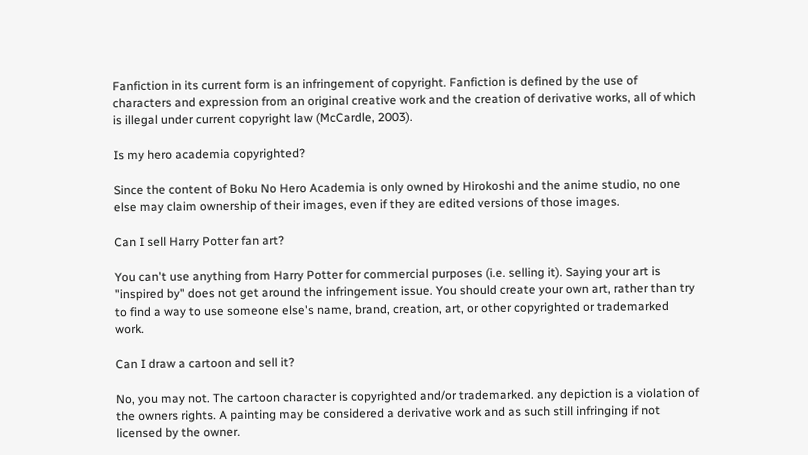Fanfiction in its current form is an infringement of copyright. Fanfiction is defined by the use of characters and expression from an original creative work and the creation of derivative works, all of which is illegal under current copyright law (McCardle, 2003).

Is my hero academia copyrighted?

Since the content of Boku No Hero Academia is only owned by Hirokoshi and the anime studio, no one else may claim ownership of their images, even if they are edited versions of those images.

Can I sell Harry Potter fan art?

You can't use anything from Harry Potter for commercial purposes (i.e. selling it). Saying your art is "inspired by" does not get around the infringement issue. You should create your own art, rather than try to find a way to use someone else's name, brand, creation, art, or other copyrighted or trademarked work.

Can I draw a cartoon and sell it?

No, you may not. The cartoon character is copyrighted and/or trademarked. any depiction is a violation of the owners rights. A painting may be considered a derivative work and as such still infringing if not licensed by the owner.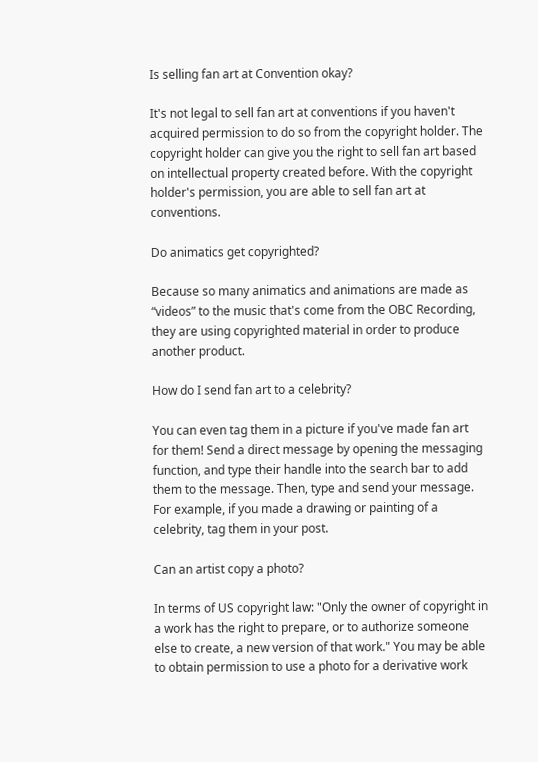Is selling fan art at Convention okay?

It's not legal to sell fan art at conventions if you haven't acquired permission to do so from the copyright holder. The copyright holder can give you the right to sell fan art based on intellectual property created before. With the copyright holder's permission, you are able to sell fan art at conventions.

Do animatics get copyrighted?

Because so many animatics and animations are made as “videos” to the music that's come from the OBC Recording, they are using copyrighted material in order to produce another product.

How do I send fan art to a celebrity?

You can even tag them in a picture if you've made fan art for them! Send a direct message by opening the messaging function, and type their handle into the search bar to add them to the message. Then, type and send your message. For example, if you made a drawing or painting of a celebrity, tag them in your post.

Can an artist copy a photo?

In terms of US copyright law: "Only the owner of copyright in a work has the right to prepare, or to authorize someone else to create, a new version of that work." You may be able to obtain permission to use a photo for a derivative work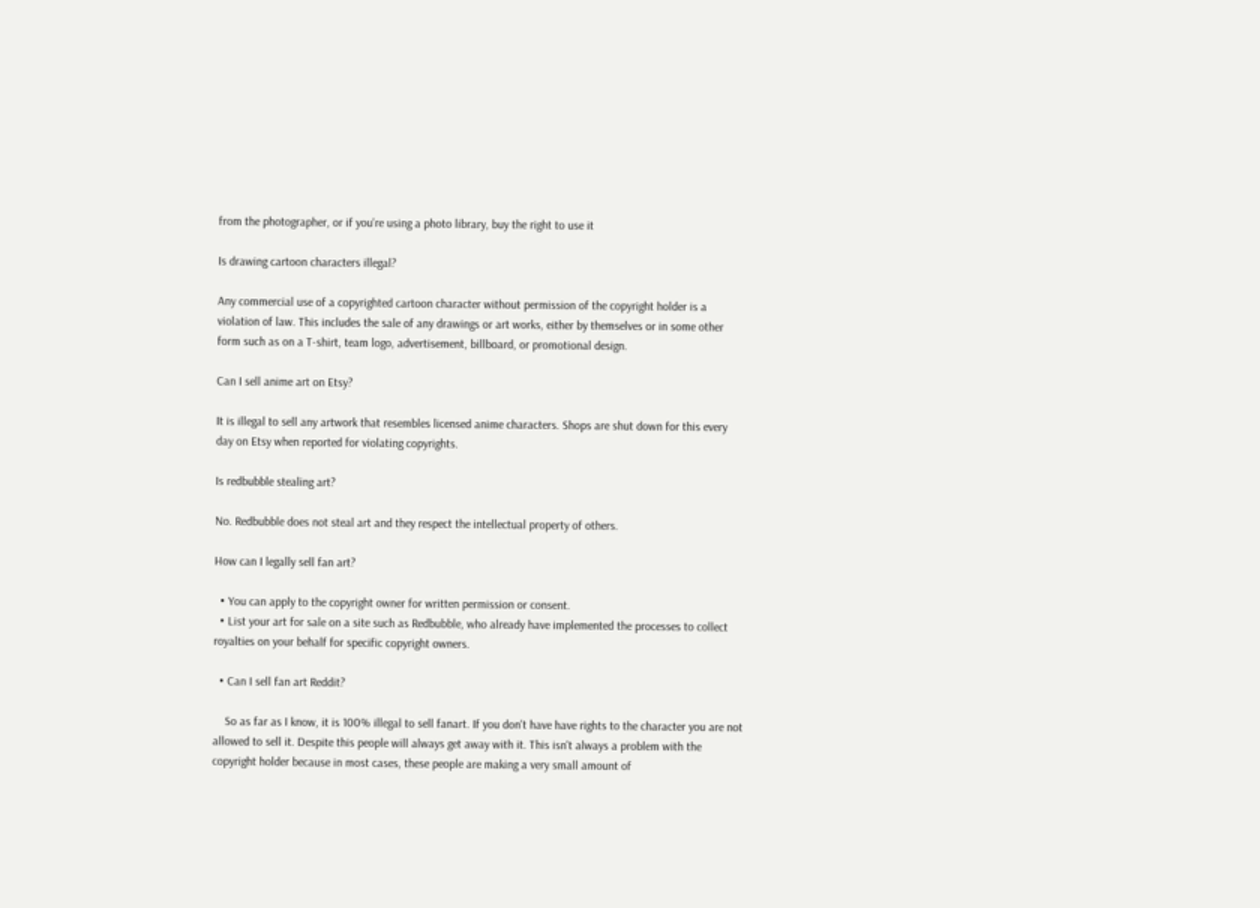from the photographer, or if you're using a photo library, buy the right to use it

Is drawing cartoon characters illegal?

Any commercial use of a copyrighted cartoon character without permission of the copyright holder is a violation of law. This includes the sale of any drawings or art works, either by themselves or in some other form such as on a T-shirt, team logo, advertisement, billboard, or promotional design.

Can I sell anime art on Etsy?

It is illegal to sell any artwork that resembles licensed anime characters. Shops are shut down for this every day on Etsy when reported for violating copyrights.

Is redbubble stealing art?

No. Redbubble does not steal art and they respect the intellectual property of others.

How can I legally sell fan art?

  • You can apply to the copyright owner for written permission or consent.
  • List your art for sale on a site such as Redbubble, who already have implemented the processes to collect royalties on your behalf for specific copyright owners.

  • Can I sell fan art Reddit?

    So as far as I know, it is 100% illegal to sell fanart. If you don't have have rights to the character you are not allowed to sell it. Despite this people will always get away with it. This isn't always a problem with the copyright holder because in most cases, these people are making a very small amount of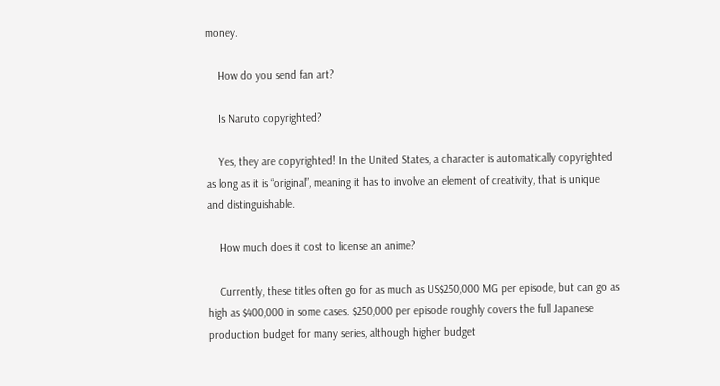money.

    How do you send fan art?

    Is Naruto copyrighted?

    Yes, they are copyrighted! In the United States, a character is automatically copyrighted as long as it is “original”, meaning it has to involve an element of creativity, that is unique and distinguishable.

    How much does it cost to license an anime?

    Currently, these titles often go for as much as US$250,000 MG per episode, but can go as high as $400,000 in some cases. $250,000 per episode roughly covers the full Japanese production budget for many series, although higher budget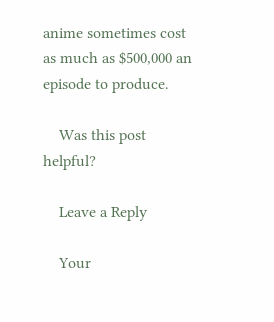anime sometimes cost as much as $500,000 an episode to produce.

    Was this post helpful?

    Leave a Reply

    Your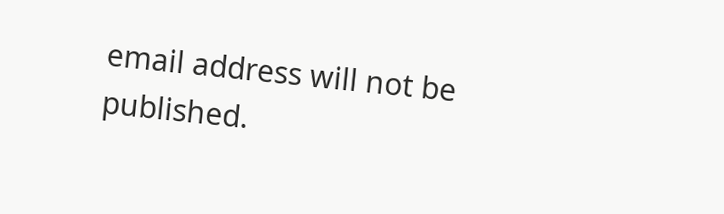email address will not be published.